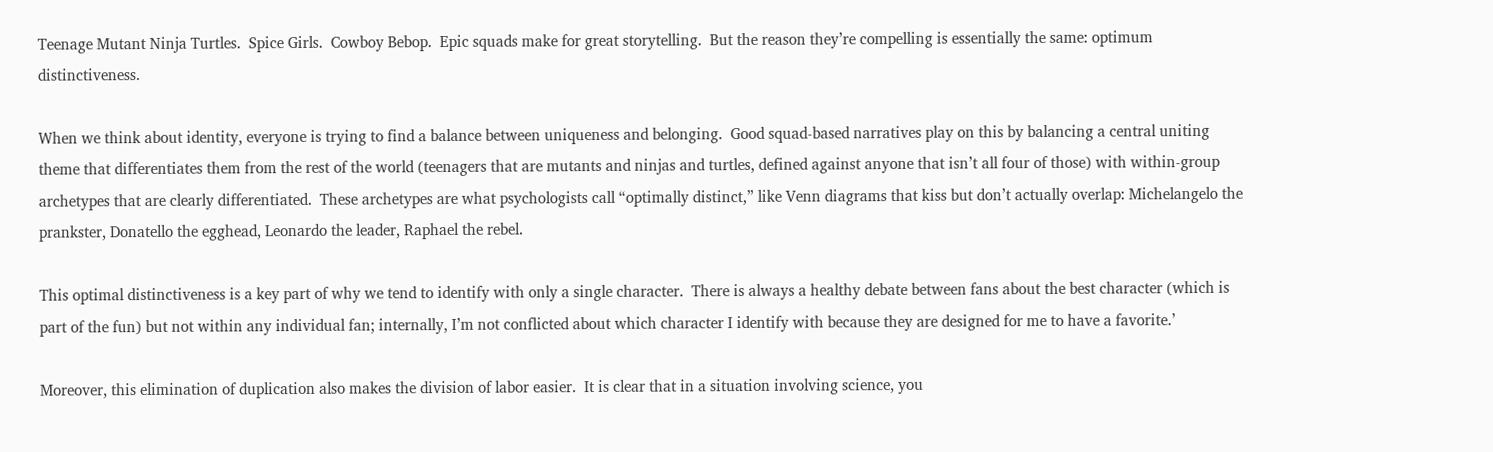Teenage Mutant Ninja Turtles.  Spice Girls.  Cowboy Bebop.  Epic squads make for great storytelling.  But the reason they’re compelling is essentially the same: optimum distinctiveness.

When we think about identity, everyone is trying to find a balance between uniqueness and belonging.  Good squad-based narratives play on this by balancing a central uniting theme that differentiates them from the rest of the world (teenagers that are mutants and ninjas and turtles, defined against anyone that isn’t all four of those) with within-group archetypes that are clearly differentiated.  These archetypes are what psychologists call “optimally distinct,” like Venn diagrams that kiss but don’t actually overlap: Michelangelo the prankster, Donatello the egghead, Leonardo the leader, Raphael the rebel.

This optimal distinctiveness is a key part of why we tend to identify with only a single character.  There is always a healthy debate between fans about the best character (which is part of the fun) but not within any individual fan; internally, I’m not conflicted about which character I identify with because they are designed for me to have a favorite.’

Moreover, this elimination of duplication also makes the division of labor easier.  It is clear that in a situation involving science, you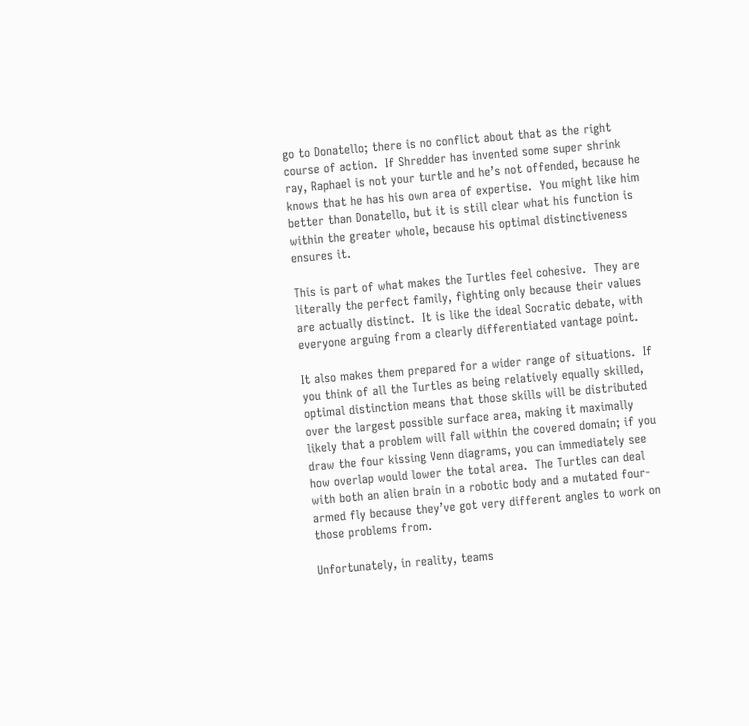go to Donatello; there is no conflict about that as the right course of action.  If Shredder has invented some super shrink ray, Raphael is not your turtle and he’s not offended, because he knows that he has his own area of expertise.  You might like him better than Donatello, but it is still clear what his function is within the greater whole, because his optimal distinctiveness ensures it.

This is part of what makes the Turtles feel cohesive.  They are literally the perfect family, fighting only because their values are actually distinct.  It is like the ideal Socratic debate, with everyone arguing from a clearly differentiated vantage point.

It also makes them prepared for a wider range of situations.  If you think of all the Turtles as being relatively equally skilled, optimal distinction means that those skills will be distributed over the largest possible surface area, making it maximally likely that a problem will fall within the covered domain; if you draw the four kissing Venn diagrams, you can immediately see how overlap would lower the total area.  The Turtles can deal with both an alien brain in a robotic body and a mutated four-armed fly because they’ve got very different angles to work on those problems from.

Unfortunately, in reality, teams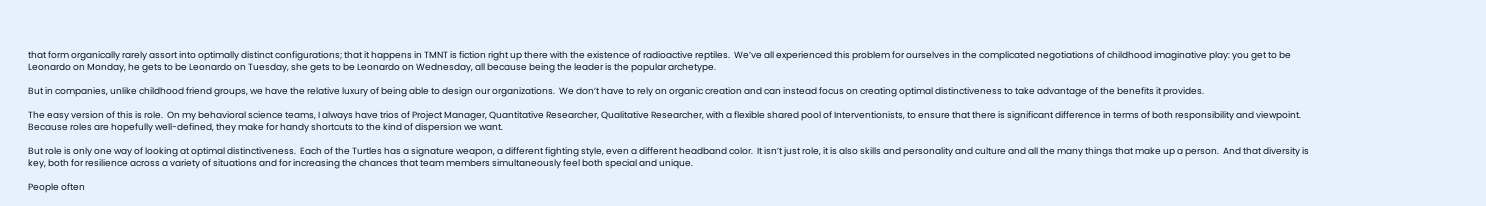that form organically rarely assort into optimally distinct configurations; that it happens in TMNT is fiction right up there with the existence of radioactive reptiles.  We’ve all experienced this problem for ourselves in the complicated negotiations of childhood imaginative play: you get to be Leonardo on Monday, he gets to be Leonardo on Tuesday, she gets to be Leonardo on Wednesday, all because being the leader is the popular archetype.

But in companies, unlike childhood friend groups, we have the relative luxury of being able to design our organizations.  We don’t have to rely on organic creation and can instead focus on creating optimal distinctiveness to take advantage of the benefits it provides.

The easy version of this is role.  On my behavioral science teams, I always have trios of Project Manager, Quantitative Researcher, Qualitative Researcher, with a flexible shared pool of Interventionists, to ensure that there is significant difference in terms of both responsibility and viewpoint.  Because roles are hopefully well-defined, they make for handy shortcuts to the kind of dispersion we want.

But role is only one way of looking at optimal distinctiveness.  Each of the Turtles has a signature weapon, a different fighting style, even a different headband color.  It isn’t just role, it is also skills and personality and culture and all the many things that make up a person.  And that diversity is key, both for resilience across a variety of situations and for increasing the chances that team members simultaneously feel both special and unique.

People often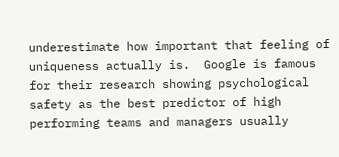underestimate how important that feeling of uniqueness actually is.  Google is famous for their research showing psychological safety as the best predictor of high performing teams and managers usually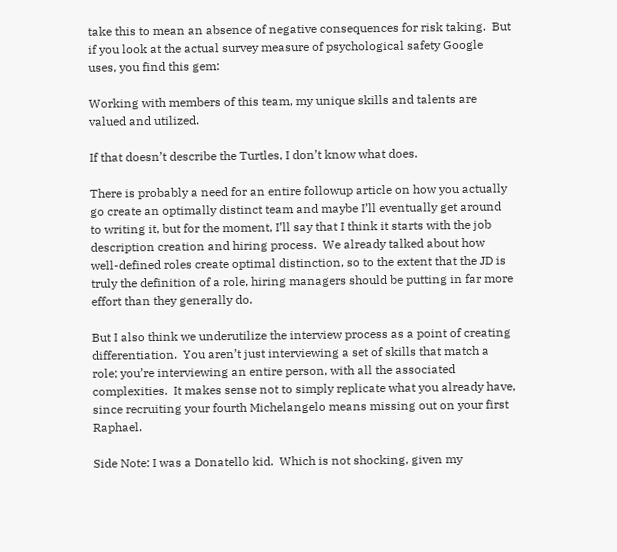take this to mean an absence of negative consequences for risk taking.  But if you look at the actual survey measure of psychological safety Google uses, you find this gem:

Working with members of this team, my unique skills and talents are valued and utilized.

If that doesn’t describe the Turtles, I don’t know what does.

There is probably a need for an entire followup article on how you actually go create an optimally distinct team and maybe I’ll eventually get around to writing it, but for the moment, I’ll say that I think it starts with the job description creation and hiring process.  We already talked about how well-defined roles create optimal distinction, so to the extent that the JD is truly the definition of a role, hiring managers should be putting in far more effort than they generally do.

But I also think we underutilize the interview process as a point of creating differentiation.  You aren’t just interviewing a set of skills that match a role; you’re interviewing an entire person, with all the associated complexities.  It makes sense not to simply replicate what you already have, since recruiting your fourth Michelangelo means missing out on your first Raphael.

Side Note: I was a Donatello kid.  Which is not shocking, given my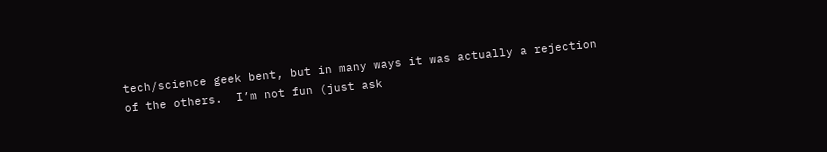tech/science geek bent, but in many ways it was actually a rejection of the others.  I’m not fun (just ask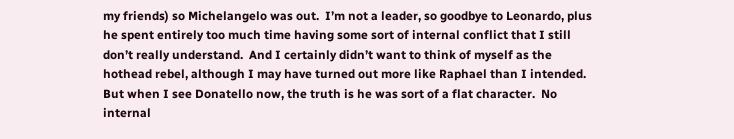my friends) so Michelangelo was out.  I’m not a leader, so goodbye to Leonardo, plus he spent entirely too much time having some sort of internal conflict that I still don’t really understand.  And I certainly didn’t want to think of myself as the hothead rebel, although I may have turned out more like Raphael than I intended.  But when I see Donatello now, the truth is he was sort of a flat character.  No internal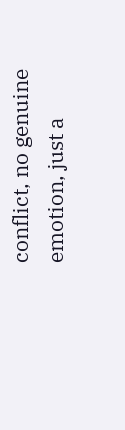conflict, no genuine emotion, just a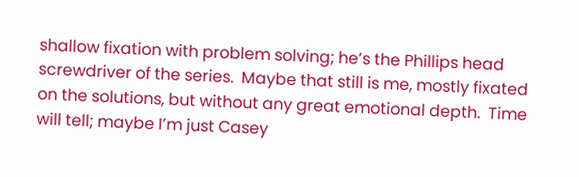shallow fixation with problem solving; he’s the Phillips head screwdriver of the series.  Maybe that still is me, mostly fixated on the solutions, but without any great emotional depth.  Time will tell; maybe I’m just Casey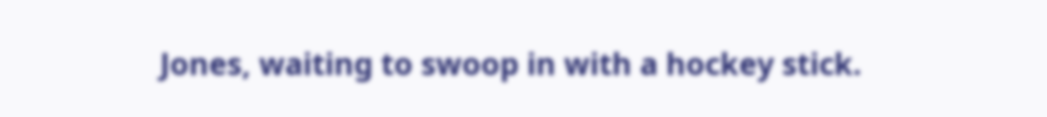Jones, waiting to swoop in with a hockey stick.